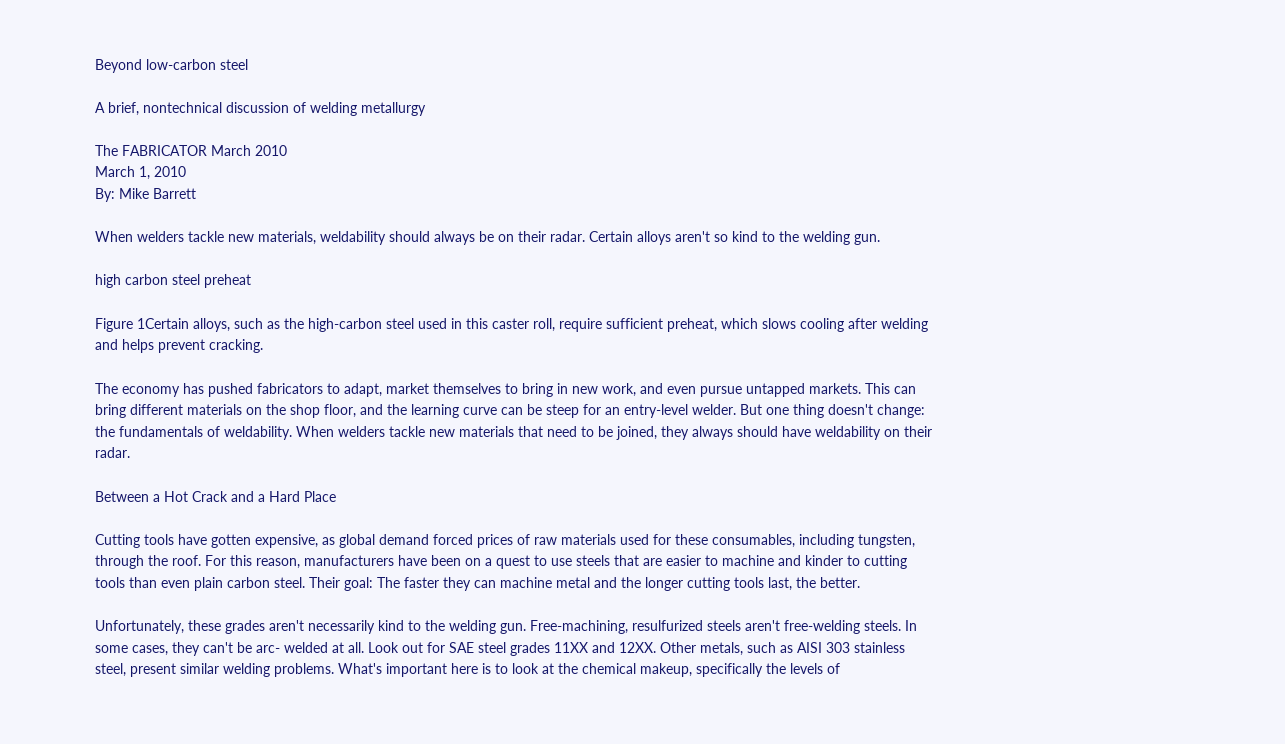Beyond low-carbon steel

A brief, nontechnical discussion of welding metallurgy

The FABRICATOR March 2010
March 1, 2010
By: Mike Barrett

When welders tackle new materials, weldability should always be on their radar. Certain alloys aren't so kind to the welding gun.

high carbon steel preheat

Figure 1Certain alloys, such as the high-carbon steel used in this caster roll, require sufficient preheat, which slows cooling after welding and helps prevent cracking.

The economy has pushed fabricators to adapt, market themselves to bring in new work, and even pursue untapped markets. This can bring different materials on the shop floor, and the learning curve can be steep for an entry-level welder. But one thing doesn't change: the fundamentals of weldability. When welders tackle new materials that need to be joined, they always should have weldability on their radar.

Between a Hot Crack and a Hard Place

Cutting tools have gotten expensive, as global demand forced prices of raw materials used for these consumables, including tungsten, through the roof. For this reason, manufacturers have been on a quest to use steels that are easier to machine and kinder to cutting tools than even plain carbon steel. Their goal: The faster they can machine metal and the longer cutting tools last, the better.

Unfortunately, these grades aren't necessarily kind to the welding gun. Free-machining, resulfurized steels aren't free-welding steels. In some cases, they can't be arc- welded at all. Look out for SAE steel grades 11XX and 12XX. Other metals, such as AISI 303 stainless steel, present similar welding problems. What's important here is to look at the chemical makeup, specifically the levels of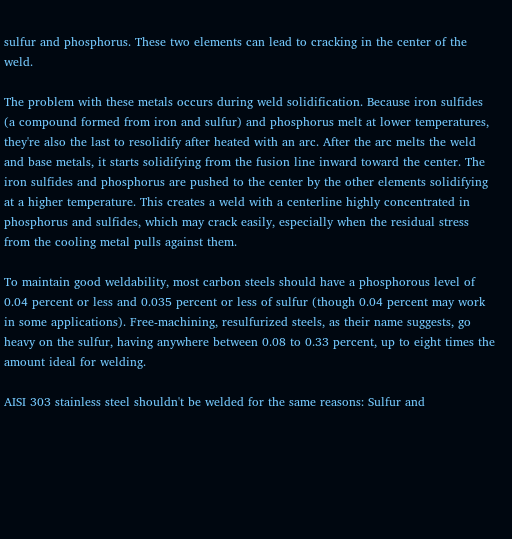sulfur and phosphorus. These two elements can lead to cracking in the center of the weld.

The problem with these metals occurs during weld solidification. Because iron sulfides (a compound formed from iron and sulfur) and phosphorus melt at lower temperatures, they're also the last to resolidify after heated with an arc. After the arc melts the weld and base metals, it starts solidifying from the fusion line inward toward the center. The iron sulfides and phosphorus are pushed to the center by the other elements solidifying at a higher temperature. This creates a weld with a centerline highly concentrated in phosphorus and sulfides, which may crack easily, especially when the residual stress from the cooling metal pulls against them.

To maintain good weldability, most carbon steels should have a phosphorous level of 0.04 percent or less and 0.035 percent or less of sulfur (though 0.04 percent may work in some applications). Free-machining, resulfurized steels, as their name suggests, go heavy on the sulfur, having anywhere between 0.08 to 0.33 percent, up to eight times the amount ideal for welding.

AISI 303 stainless steel shouldn't be welded for the same reasons: Sulfur and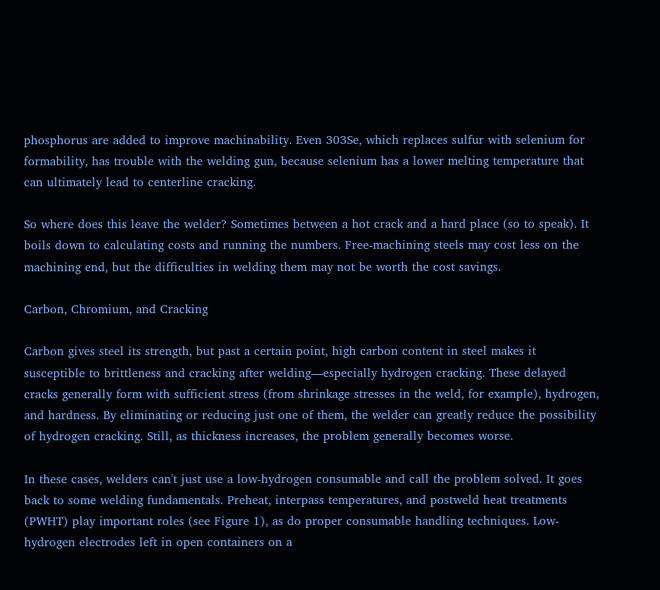phosphorus are added to improve machinability. Even 303Se, which replaces sulfur with selenium for formability, has trouble with the welding gun, because selenium has a lower melting temperature that can ultimately lead to centerline cracking.

So where does this leave the welder? Sometimes between a hot crack and a hard place (so to speak). It boils down to calculating costs and running the numbers. Free-machining steels may cost less on the machining end, but the difficulties in welding them may not be worth the cost savings.

Carbon, Chromium, and Cracking

Carbon gives steel its strength, but past a certain point, high carbon content in steel makes it susceptible to brittleness and cracking after welding—especially hydrogen cracking. These delayed cracks generally form with sufficient stress (from shrinkage stresses in the weld, for example), hydrogen, and hardness. By eliminating or reducing just one of them, the welder can greatly reduce the possibility of hydrogen cracking. Still, as thickness increases, the problem generally becomes worse.

In these cases, welders can't just use a low-hydrogen consumable and call the problem solved. It goes back to some welding fundamentals. Preheat, interpass temperatures, and postweld heat treatments (PWHT) play important roles (see Figure 1), as do proper consumable handling techniques. Low-hydrogen electrodes left in open containers on a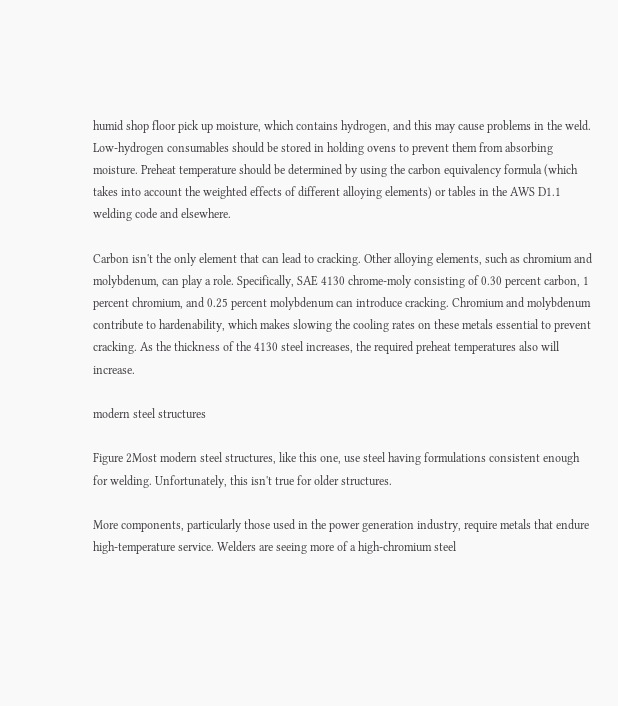humid shop floor pick up moisture, which contains hydrogen, and this may cause problems in the weld. Low-hydrogen consumables should be stored in holding ovens to prevent them from absorbing moisture. Preheat temperature should be determined by using the carbon equivalency formula (which takes into account the weighted effects of different alloying elements) or tables in the AWS D1.1 welding code and elsewhere.

Carbon isn't the only element that can lead to cracking. Other alloying elements, such as chromium and molybdenum, can play a role. Specifically, SAE 4130 chrome-moly consisting of 0.30 percent carbon, 1 percent chromium, and 0.25 percent molybdenum can introduce cracking. Chromium and molybdenum contribute to hardenability, which makes slowing the cooling rates on these metals essential to prevent cracking. As the thickness of the 4130 steel increases, the required preheat temperatures also will increase.

modern steel structures

Figure 2Most modern steel structures, like this one, use steel having formulations consistent enough for welding. Unfortunately, this isn't true for older structures.

More components, particularly those used in the power generation industry, require metals that endure high-temperature service. Welders are seeing more of a high-chromium steel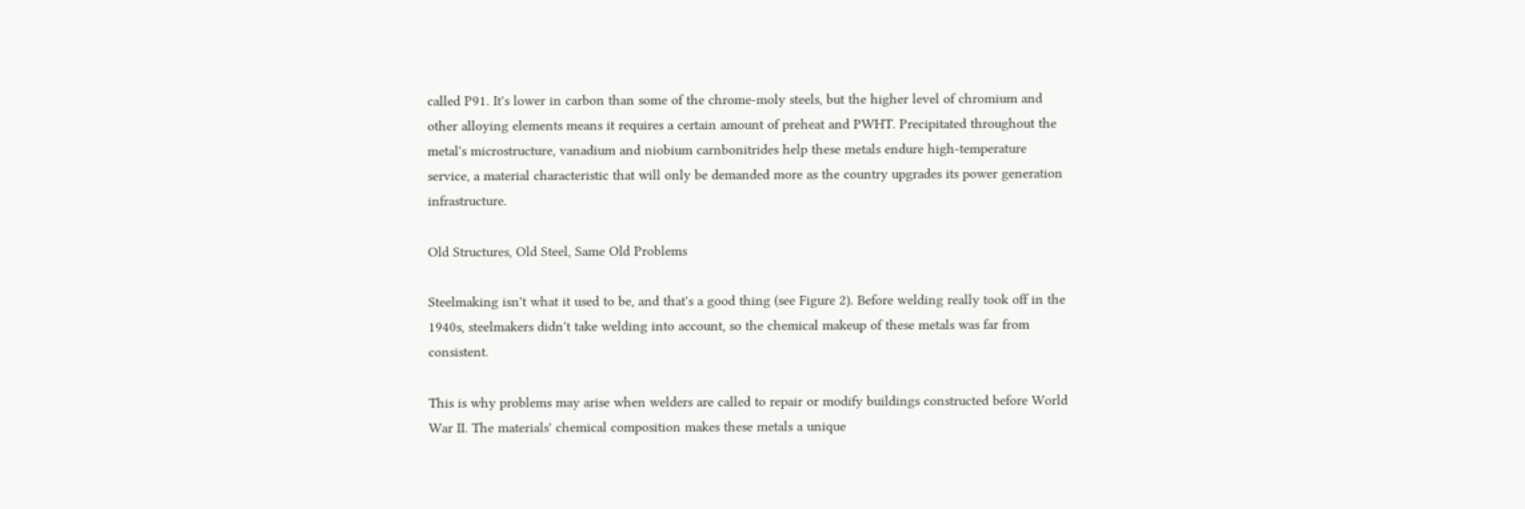called P91. It's lower in carbon than some of the chrome-moly steels, but the higher level of chromium and other alloying elements means it requires a certain amount of preheat and PWHT. Precipitated throughout the metal's microstructure, vanadium and niobium carnbonitrides help these metals endure high-temperature service, a material characteristic that will only be demanded more as the country upgrades its power generation infrastructure.

Old Structures, Old Steel, Same Old Problems

Steelmaking isn't what it used to be, and that's a good thing (see Figure 2). Before welding really took off in the 1940s, steelmakers didn't take welding into account, so the chemical makeup of these metals was far from consistent.

This is why problems may arise when welders are called to repair or modify buildings constructed before World War II. The materials' chemical composition makes these metals a unique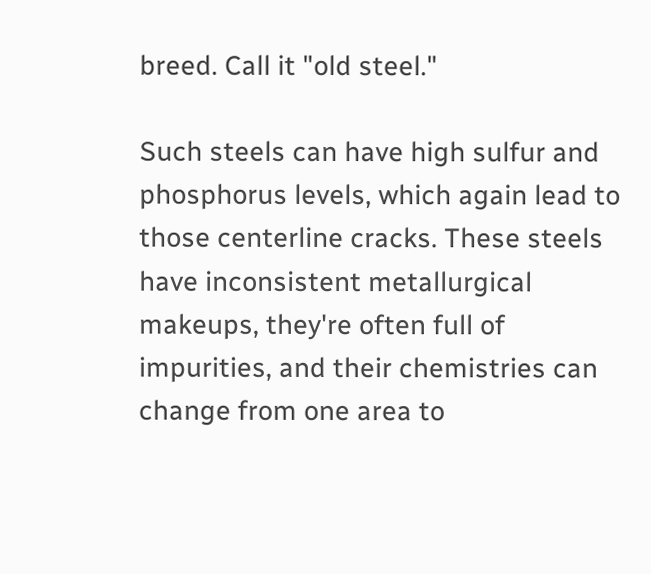breed. Call it "old steel."

Such steels can have high sulfur and phosphorus levels, which again lead to those centerline cracks. These steels have inconsistent metallurgical makeups, they're often full of impurities, and their chemistries can change from one area to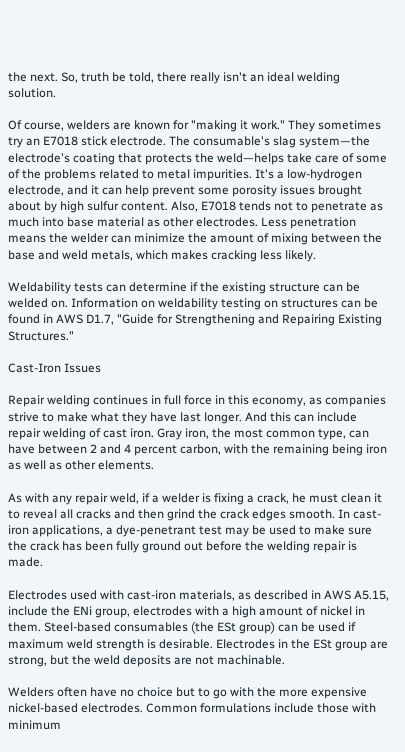the next. So, truth be told, there really isn't an ideal welding solution.

Of course, welders are known for "making it work." They sometimes try an E7018 stick electrode. The consumable's slag system—the electrode's coating that protects the weld—helps take care of some of the problems related to metal impurities. It's a low-hydrogen electrode, and it can help prevent some porosity issues brought about by high sulfur content. Also, E7018 tends not to penetrate as much into base material as other electrodes. Less penetration means the welder can minimize the amount of mixing between the base and weld metals, which makes cracking less likely.

Weldability tests can determine if the existing structure can be welded on. Information on weldability testing on structures can be found in AWS D1.7, "Guide for Strengthening and Repairing Existing Structures."

Cast-Iron Issues

Repair welding continues in full force in this economy, as companies strive to make what they have last longer. And this can include repair welding of cast iron. Gray iron, the most common type, can have between 2 and 4 percent carbon, with the remaining being iron as well as other elements.

As with any repair weld, if a welder is fixing a crack, he must clean it to reveal all cracks and then grind the crack edges smooth. In cast-iron applications, a dye-penetrant test may be used to make sure the crack has been fully ground out before the welding repair is made.

Electrodes used with cast-iron materials, as described in AWS A5.15, include the ENi group, electrodes with a high amount of nickel in them. Steel-based consumables (the ESt group) can be used if maximum weld strength is desirable. Electrodes in the ESt group are strong, but the weld deposits are not machinable.

Welders often have no choice but to go with the more expensive nickel-based electrodes. Common formulations include those with minimum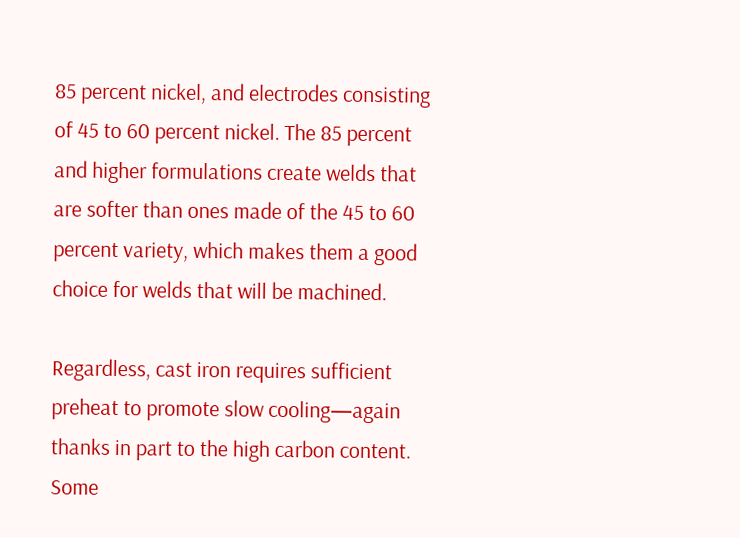85 percent nickel, and electrodes consisting of 45 to 60 percent nickel. The 85 percent and higher formulations create welds that are softer than ones made of the 45 to 60 percent variety, which makes them a good choice for welds that will be machined.

Regardless, cast iron requires sufficient preheat to promote slow cooling—again thanks in part to the high carbon content. Some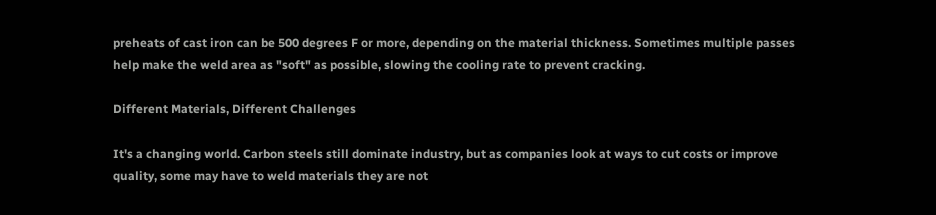preheats of cast iron can be 500 degrees F or more, depending on the material thickness. Sometimes multiple passes help make the weld area as "soft" as possible, slowing the cooling rate to prevent cracking.

Different Materials, Different Challenges

It's a changing world. Carbon steels still dominate industry, but as companies look at ways to cut costs or improve quality, some may have to weld materials they are not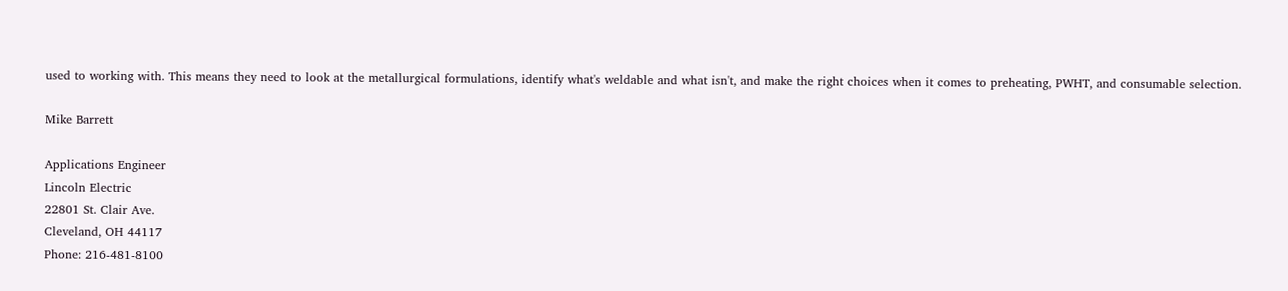used to working with. This means they need to look at the metallurgical formulations, identify what's weldable and what isn't, and make the right choices when it comes to preheating, PWHT, and consumable selection.

Mike Barrett

Applications Engineer
Lincoln Electric
22801 St. Clair Ave.
Cleveland, OH 44117
Phone: 216-481-8100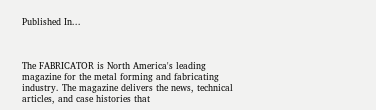Published In...



The FABRICATOR is North America's leading magazine for the metal forming and fabricating industry. The magazine delivers the news, technical articles, and case histories that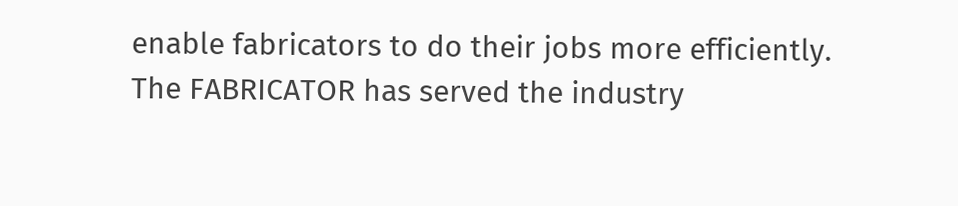enable fabricators to do their jobs more efficiently. The FABRICATOR has served the industry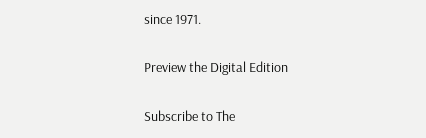since 1971.

Preview the Digital Edition

Subscribe to The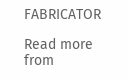FABRICATOR

Read more from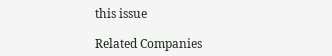this issue

Related Companies